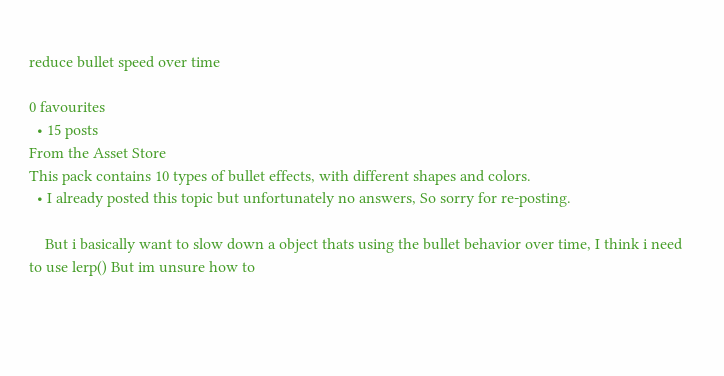reduce bullet speed over time

0 favourites
  • 15 posts
From the Asset Store
This pack contains 10 types of bullet effects, with different shapes and colors.
  • I already posted this topic but unfortunately no answers, So sorry for re-posting.

    But i basically want to slow down a object thats using the bullet behavior over time, I think i need to use lerp() But im unsure how to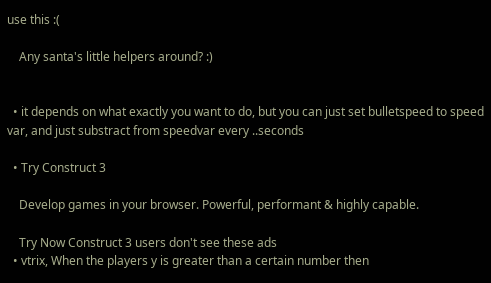use this :(

    Any santa's little helpers around? :)


  • it depends on what exactly you want to do, but you can just set bulletspeed to speed var, and just substract from speedvar every ..seconds

  • Try Construct 3

    Develop games in your browser. Powerful, performant & highly capable.

    Try Now Construct 3 users don't see these ads
  • vtrix, When the players y is greater than a certain number then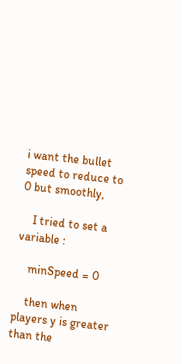i want the bullet speed to reduce to 0 but smoothly,

    I tried to set a variable :

    minSpeed = 0

    then when players y is greater than the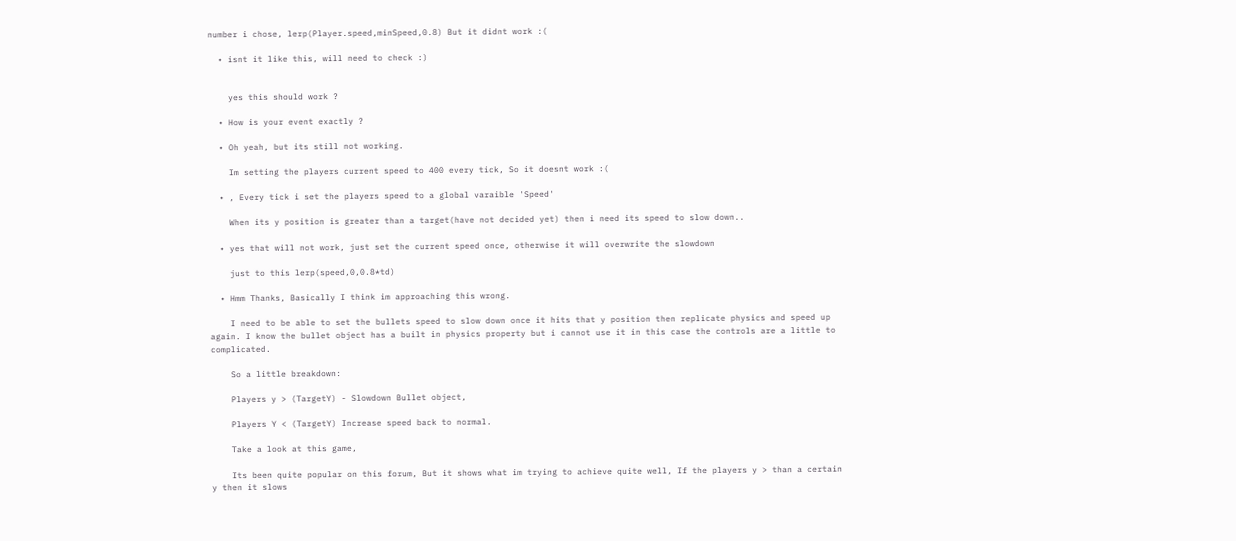number i chose, lerp(Player.speed,minSpeed,0.8) But it didnt work :(

  • isnt it like this, will need to check :)


    yes this should work ?

  • How is your event exactly ?

  • Oh yeah, but its still not working.

    Im setting the players current speed to 400 every tick, So it doesnt work :(

  • , Every tick i set the players speed to a global varaible 'Speed'

    When its y position is greater than a target(have not decided yet) then i need its speed to slow down..

  • yes that will not work, just set the current speed once, otherwise it will overwrite the slowdown

    just to this lerp(speed,0,0.8*td)

  • Hmm Thanks, Basically I think im approaching this wrong.

    I need to be able to set the bullets speed to slow down once it hits that y position then replicate physics and speed up again. I know the bullet object has a built in physics property but i cannot use it in this case the controls are a little to complicated.

    So a little breakdown:

    Players y > (TargetY) - Slowdown Bullet object,

    Players Y < (TargetY) Increase speed back to normal.

    Take a look at this game,

    Its been quite popular on this forum, But it shows what im trying to achieve quite well, If the players y > than a certain y then it slows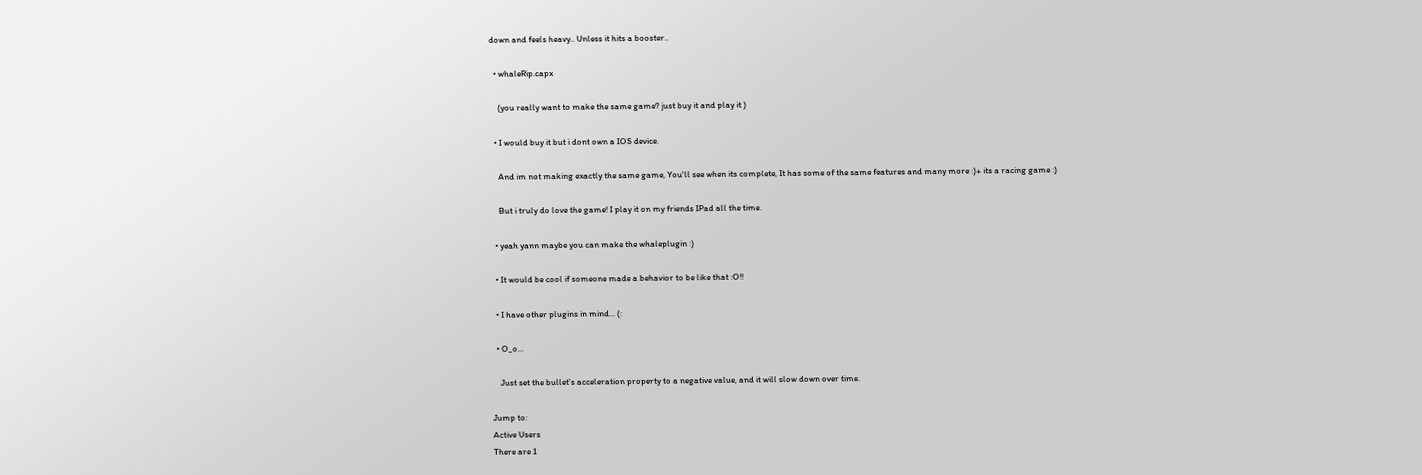down and feels heavy.. Unless it hits a booster..

  • whaleRip.capx

    (you really want to make the same game? just buy it and play it )

  • I would buy it but i dont own a IOS device.

    And im not making exactly the same game, You'll see when its complete, It has some of the same features and many more :)+ its a racing game :)

    But i truly do love the game! I play it on my friends IPad all the time.

  • yeah yann maybe you can make the whaleplugin :)

  • It would be cool if someone made a behavior to be like that :O!!

  • I have other plugins in mind... (:

  • O_o...

    Just set the bullet's acceleration property to a negative value, and it will slow down over time.

Jump to:
Active Users
There are 1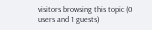visitors browsing this topic (0 users and 1 guests)